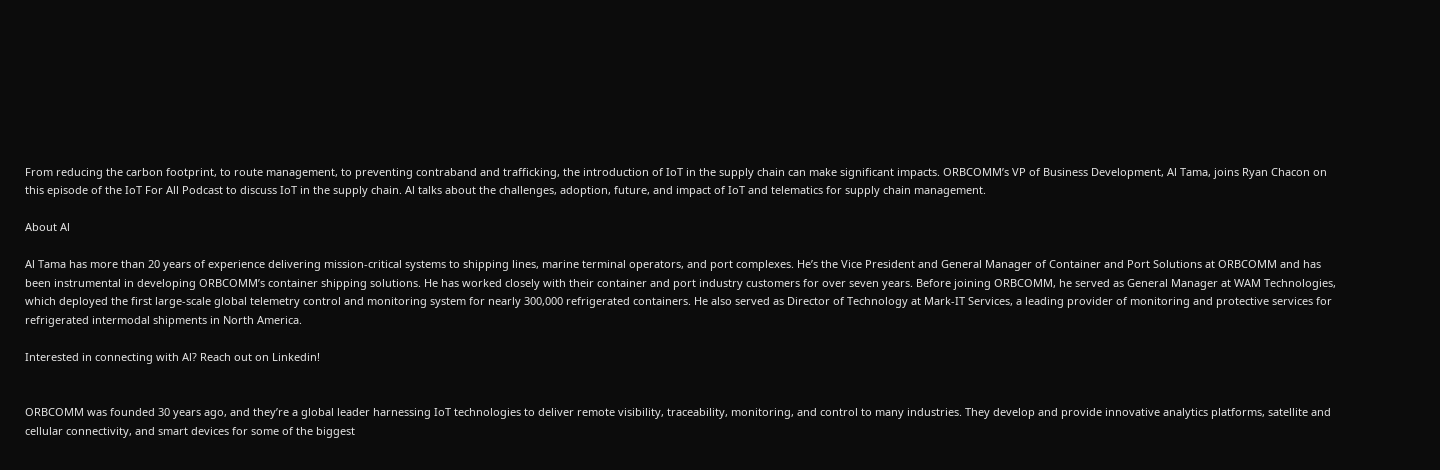From reducing the carbon footprint, to route management, to preventing contraband and trafficking, the introduction of IoT in the supply chain can make significant impacts. ORBCOMM’s VP of Business Development, Al Tama, joins Ryan Chacon on this episode of the IoT For All Podcast to discuss IoT in the supply chain. Al talks about the challenges, adoption, future, and impact of IoT and telematics for supply chain management.

About Al

Al Tama has more than 20 years of experience delivering mission-critical systems to shipping lines, marine terminal operators, and port complexes. He’s the Vice President and General Manager of Container and Port Solutions at ORBCOMM and has been instrumental in developing ORBCOMM’s container shipping solutions. He has worked closely with their container and port industry customers for over seven years. Before joining ORBCOMM, he served as General Manager at WAM Technologies, which deployed the first large-scale global telemetry control and monitoring system for nearly 300,000 refrigerated containers. He also served as Director of Technology at Mark-IT Services, a leading provider of monitoring and protective services for refrigerated intermodal shipments in North America.

Interested in connecting with Al? Reach out on Linkedin!


ORBCOMM was founded 30 years ago, and they’re a global leader harnessing IoT technologies to deliver remote visibility, traceability, monitoring, and control to many industries. They develop and provide innovative analytics platforms, satellite and cellular connectivity, and smart devices for some of the biggest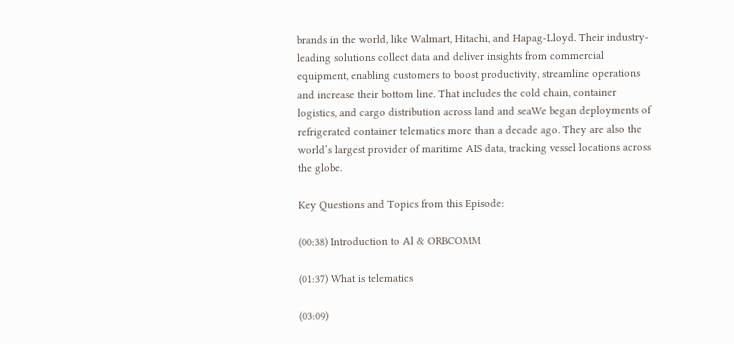brands in the world, like Walmart, Hitachi, and Hapag-Lloyd. Their industry-leading solutions collect data and deliver insights from commercial equipment, enabling customers to boost productivity, streamline operations and increase their bottom line. That includes the cold chain, container logistics, and cargo distribution across land and seaWe began deployments of refrigerated container telematics more than a decade ago. They are also the world’s largest provider of maritime AIS data, tracking vessel locations across the globe.

Key Questions and Topics from this Episode:

(00:38) Introduction to Al & ORBCOMM

(01:37) What is telematics

(03:09)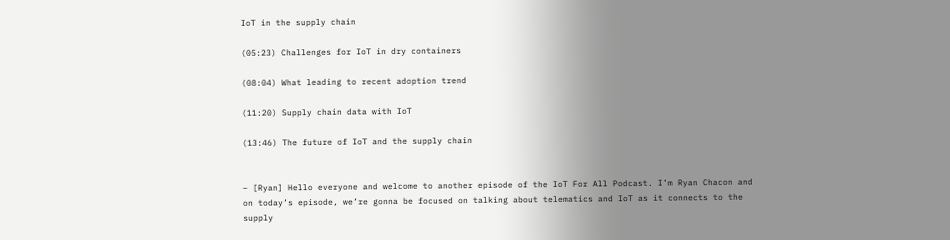IoT in the supply chain

(05:23) Challenges for IoT in dry containers

(08:04) What leading to recent adoption trend

(11:20) Supply chain data with IoT

(13:46) The future of IoT and the supply chain


– [Ryan] Hello everyone and welcome to another episode of the IoT For All Podcast. I’m Ryan Chacon and on today’s episode, we’re gonna be focused on talking about telematics and IoT as it connects to the supply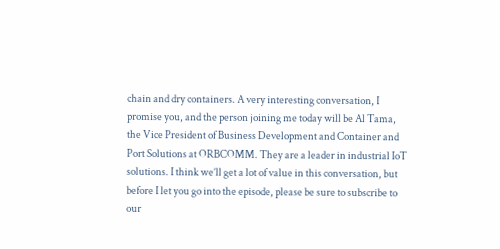chain and dry containers. A very interesting conversation, I promise you, and the person joining me today will be Al Tama, the Vice President of Business Development and Container and Port Solutions at ORBCOMM. They are a leader in industrial IoT solutions. I think we’ll get a lot of value in this conversation, but before I let you go into the episode, please be sure to subscribe to our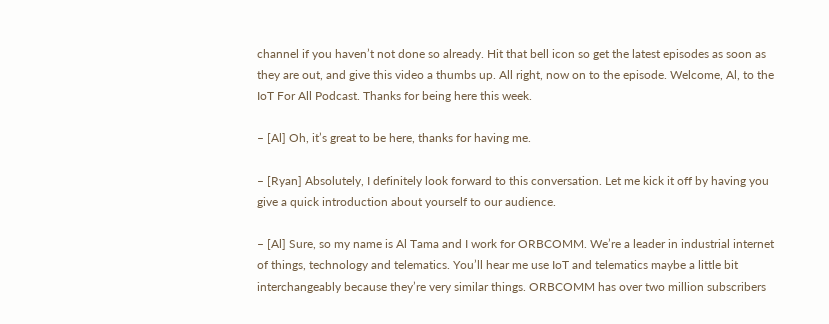channel if you haven’t not done so already. Hit that bell icon so get the latest episodes as soon as they are out, and give this video a thumbs up. All right, now on to the episode. Welcome, Al, to the IoT For All Podcast. Thanks for being here this week.

– [Al] Oh, it’s great to be here, thanks for having me.

– [Ryan] Absolutely, I definitely look forward to this conversation. Let me kick it off by having you give a quick introduction about yourself to our audience.

– [Al] Sure, so my name is Al Tama and I work for ORBCOMM. We’re a leader in industrial internet of things, technology and telematics. You’ll hear me use IoT and telematics maybe a little bit interchangeably because they’re very similar things. ORBCOMM has over two million subscribers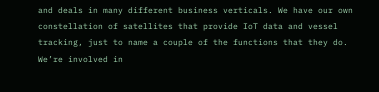and deals in many different business verticals. We have our own constellation of satellites that provide IoT data and vessel tracking, just to name a couple of the functions that they do. We’re involved in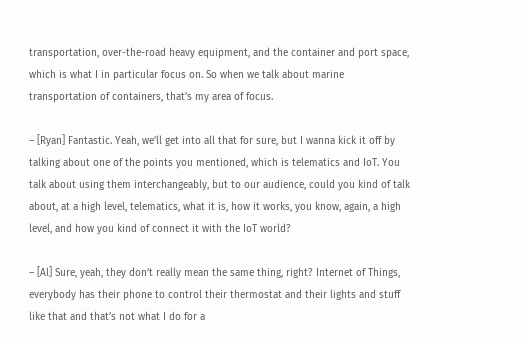transportation, over-the-road heavy equipment, and the container and port space, which is what I in particular focus on. So when we talk about marine transportation of containers, that’s my area of focus.

– [Ryan] Fantastic. Yeah, we’ll get into all that for sure, but I wanna kick it off by talking about one of the points you mentioned, which is telematics and IoT. You talk about using them interchangeably, but to our audience, could you kind of talk about, at a high level, telematics, what it is, how it works, you know, again, a high level, and how you kind of connect it with the IoT world?

– [Al] Sure, yeah, they don’t really mean the same thing, right? Internet of Things, everybody has their phone to control their thermostat and their lights and stuff like that and that’s not what I do for a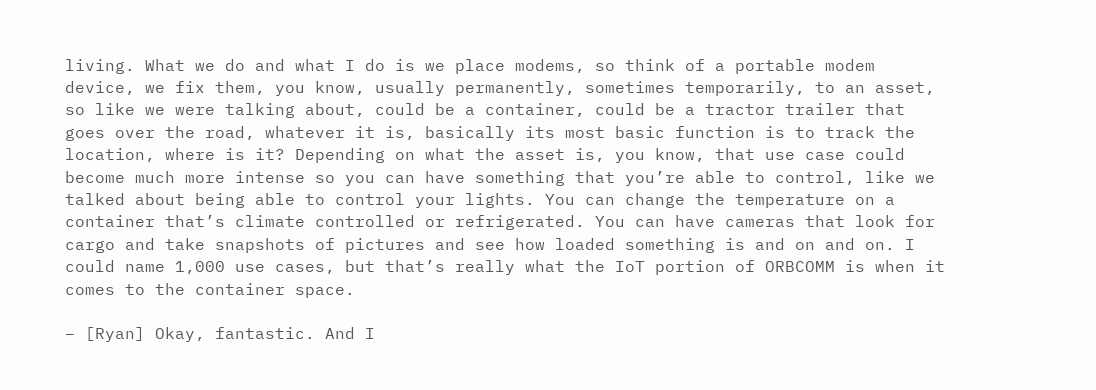living. What we do and what I do is we place modems, so think of a portable modem device, we fix them, you know, usually permanently, sometimes temporarily, to an asset, so like we were talking about, could be a container, could be a tractor trailer that goes over the road, whatever it is, basically its most basic function is to track the location, where is it? Depending on what the asset is, you know, that use case could become much more intense so you can have something that you’re able to control, like we talked about being able to control your lights. You can change the temperature on a container that’s climate controlled or refrigerated. You can have cameras that look for cargo and take snapshots of pictures and see how loaded something is and on and on. I could name 1,000 use cases, but that’s really what the IoT portion of ORBCOMM is when it comes to the container space.

– [Ryan] Okay, fantastic. And I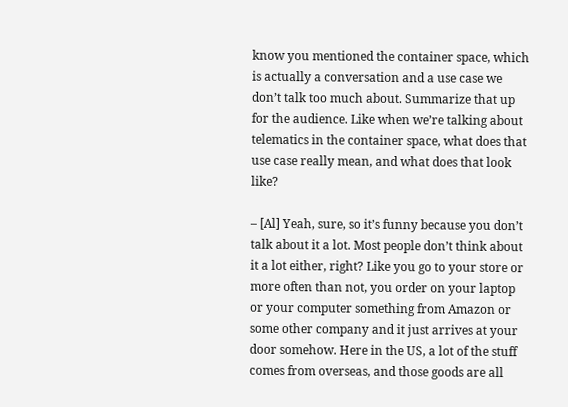know you mentioned the container space, which is actually a conversation and a use case we don’t talk too much about. Summarize that up for the audience. Like when we’re talking about telematics in the container space, what does that use case really mean, and what does that look like?

– [Al] Yeah, sure, so it’s funny because you don’t talk about it a lot. Most people don’t think about it a lot either, right? Like you go to your store or more often than not, you order on your laptop or your computer something from Amazon or some other company and it just arrives at your door somehow. Here in the US, a lot of the stuff comes from overseas, and those goods are all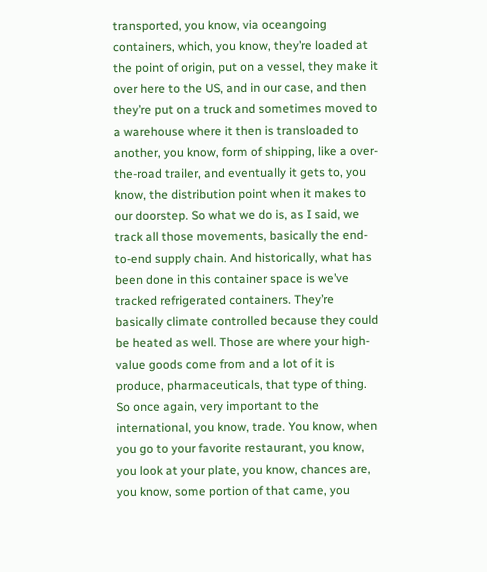transported, you know, via oceangoing containers, which, you know, they’re loaded at the point of origin, put on a vessel, they make it over here to the US, and in our case, and then they’re put on a truck and sometimes moved to a warehouse where it then is transloaded to another, you know, form of shipping, like a over-the-road trailer, and eventually it gets to, you know, the distribution point when it makes to our doorstep. So what we do is, as I said, we track all those movements, basically the end-to-end supply chain. And historically, what has been done in this container space is we’ve tracked refrigerated containers. They’re basically climate controlled because they could be heated as well. Those are where your high-value goods come from and a lot of it is produce, pharmaceuticals, that type of thing. So once again, very important to the international, you know, trade. You know, when you go to your favorite restaurant, you know, you look at your plate, you know, chances are, you know, some portion of that came, you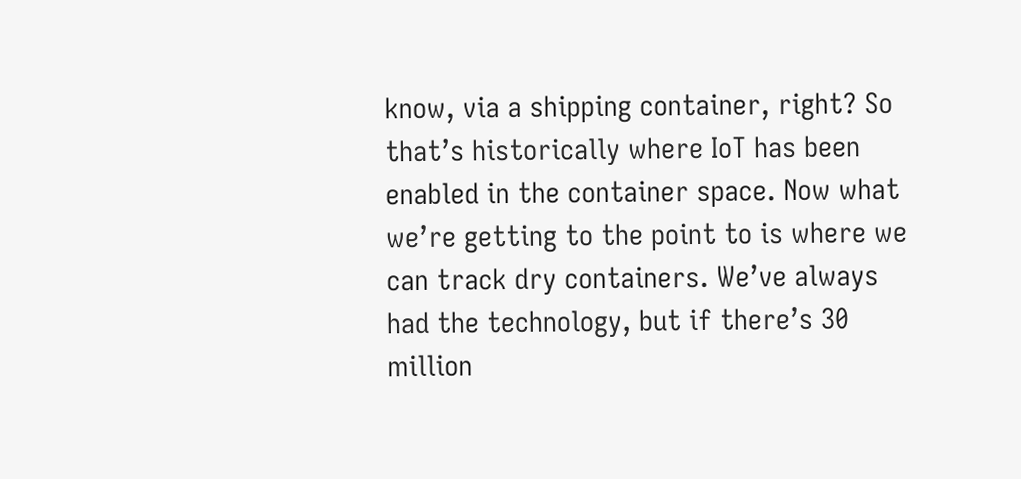know, via a shipping container, right? So that’s historically where IoT has been enabled in the container space. Now what we’re getting to the point to is where we can track dry containers. We’ve always had the technology, but if there’s 30 million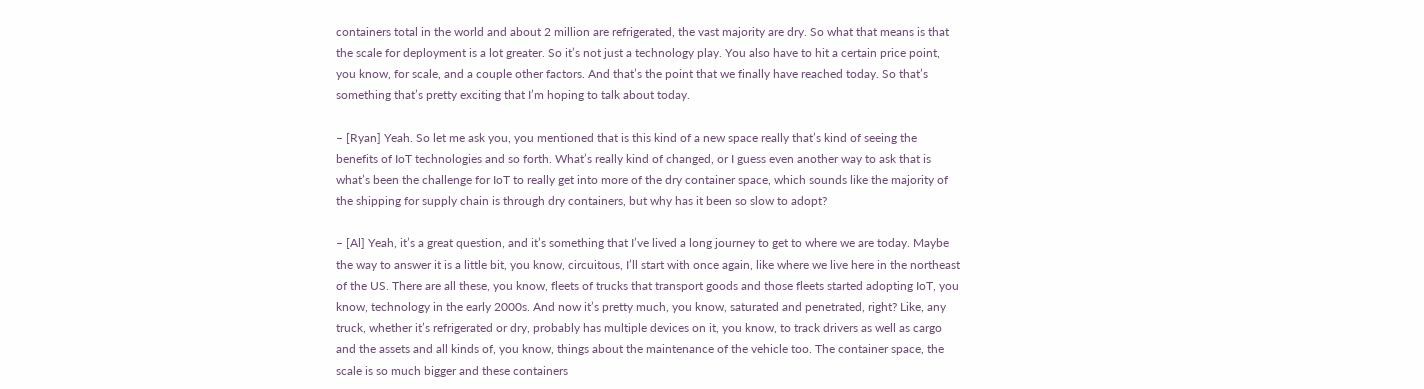containers total in the world and about 2 million are refrigerated, the vast majority are dry. So what that means is that the scale for deployment is a lot greater. So it’s not just a technology play. You also have to hit a certain price point, you know, for scale, and a couple other factors. And that’s the point that we finally have reached today. So that’s something that’s pretty exciting that I’m hoping to talk about today.

– [Ryan] Yeah. So let me ask you, you mentioned that is this kind of a new space really that’s kind of seeing the benefits of IoT technologies and so forth. What’s really kind of changed, or I guess even another way to ask that is what’s been the challenge for IoT to really get into more of the dry container space, which sounds like the majority of the shipping for supply chain is through dry containers, but why has it been so slow to adopt?

– [Al] Yeah, it’s a great question, and it’s something that I’ve lived a long journey to get to where we are today. Maybe the way to answer it is a little bit, you know, circuitous, I’ll start with once again, like where we live here in the northeast of the US. There are all these, you know, fleets of trucks that transport goods and those fleets started adopting IoT, you know, technology in the early 2000s. And now it’s pretty much, you know, saturated and penetrated, right? Like, any truck, whether it’s refrigerated or dry, probably has multiple devices on it, you know, to track drivers as well as cargo and the assets and all kinds of, you know, things about the maintenance of the vehicle too. The container space, the scale is so much bigger and these containers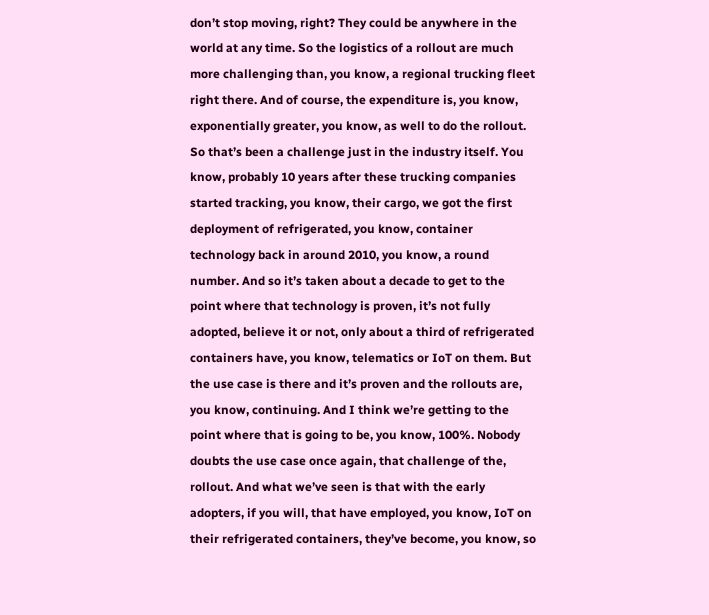don’t stop moving, right? They could be anywhere in the world at any time. So the logistics of a rollout are much more challenging than, you know, a regional trucking fleet right there. And of course, the expenditure is, you know, exponentially greater, you know, as well to do the rollout. So that’s been a challenge just in the industry itself. You know, probably 10 years after these trucking companies started tracking, you know, their cargo, we got the first deployment of refrigerated, you know, container technology back in around 2010, you know, a round number. And so it’s taken about a decade to get to the point where that technology is proven, it’s not fully adopted, believe it or not, only about a third of refrigerated containers have, you know, telematics or IoT on them. But the use case is there and it’s proven and the rollouts are, you know, continuing. And I think we’re getting to the point where that is going to be, you know, 100%. Nobody doubts the use case once again, that challenge of the, rollout. And what we’ve seen is that with the early adopters, if you will, that have employed, you know, IoT on their refrigerated containers, they’ve become, you know, so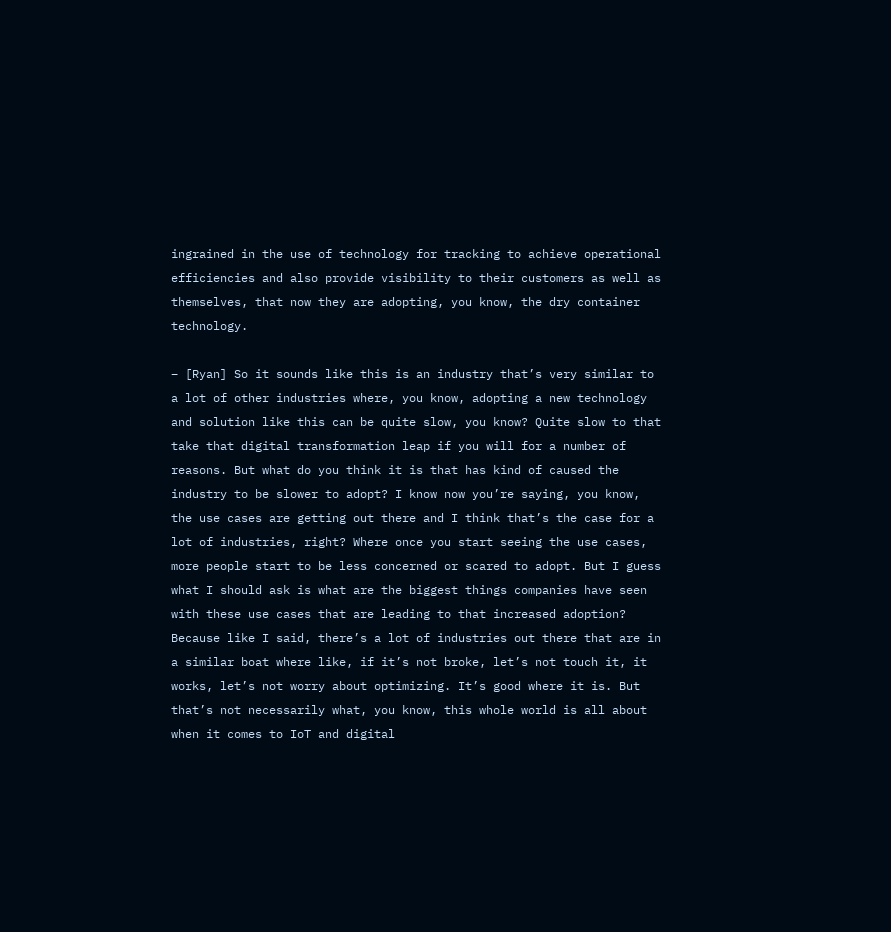ingrained in the use of technology for tracking to achieve operational efficiencies and also provide visibility to their customers as well as themselves, that now they are adopting, you know, the dry container technology.

– [Ryan] So it sounds like this is an industry that’s very similar to a lot of other industries where, you know, adopting a new technology and solution like this can be quite slow, you know? Quite slow to that take that digital transformation leap if you will for a number of reasons. But what do you think it is that has kind of caused the industry to be slower to adopt? I know now you’re saying, you know, the use cases are getting out there and I think that’s the case for a lot of industries, right? Where once you start seeing the use cases, more people start to be less concerned or scared to adopt. But I guess what I should ask is what are the biggest things companies have seen with these use cases that are leading to that increased adoption? Because like I said, there’s a lot of industries out there that are in a similar boat where like, if it’s not broke, let’s not touch it, it works, let’s not worry about optimizing. It’s good where it is. But that’s not necessarily what, you know, this whole world is all about when it comes to IoT and digital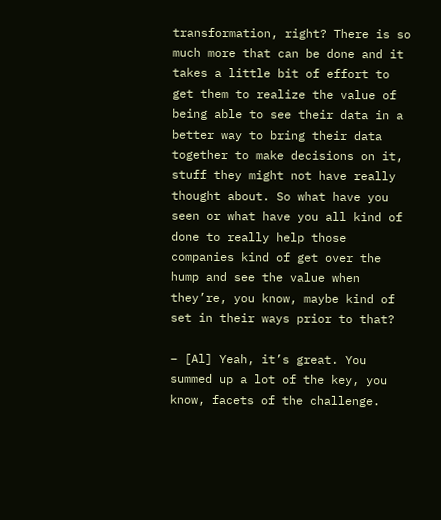transformation, right? There is so much more that can be done and it takes a little bit of effort to get them to realize the value of being able to see their data in a better way to bring their data together to make decisions on it, stuff they might not have really thought about. So what have you seen or what have you all kind of done to really help those companies kind of get over the hump and see the value when they’re, you know, maybe kind of set in their ways prior to that?

– [Al] Yeah, it’s great. You summed up a lot of the key, you know, facets of the challenge.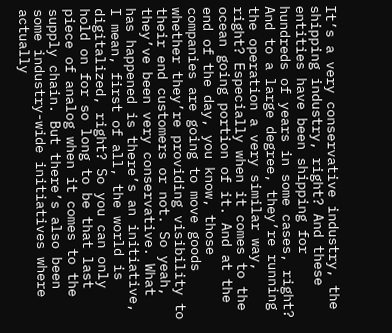It’s a very conservative industry, the shipping industry, right? And these entities have been shipping for hundreds of years in some cases, right? And to a large degree, they’re running the operation a very similar way, right? Especially when it comes to the ocean going portion of it. And at the end of the day, you know, those companies are going to move goods whether they’re providing visibility to their end customers or not. So yeah, they’ve been very conservative. What has happened is there’s an initiative, I mean, first of all, the world is digitalized, right? So you can only hold on for so long to be that last piece of analog when it comes to the supply chain. But there’s also been some industry-wide initiatives where actually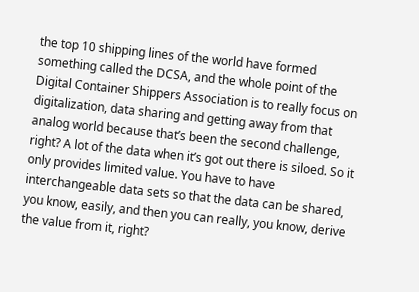the top 10 shipping lines of the world have formed something called the DCSA, and the whole point of the Digital Container Shippers Association is to really focus on digitalization, data sharing and getting away from that analog world because that’s been the second challenge, right? A lot of the data when it’s got out there is siloed. So it only provides limited value. You have to have interchangeable data sets so that the data can be shared, you know, easily, and then you can really, you know, derive the value from it, right?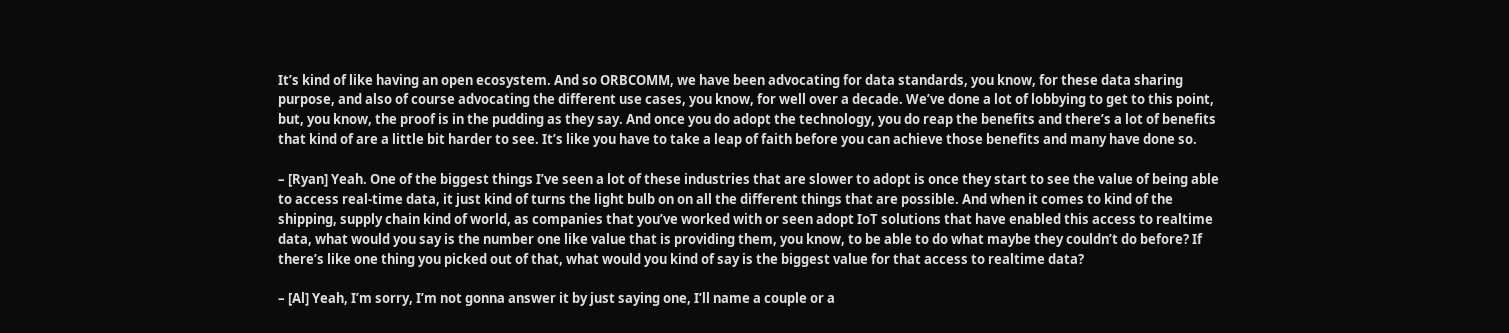It’s kind of like having an open ecosystem. And so ORBCOMM, we have been advocating for data standards, you know, for these data sharing purpose, and also of course advocating the different use cases, you know, for well over a decade. We’ve done a lot of lobbying to get to this point, but, you know, the proof is in the pudding as they say. And once you do adopt the technology, you do reap the benefits and there’s a lot of benefits that kind of are a little bit harder to see. It’s like you have to take a leap of faith before you can achieve those benefits and many have done so.

– [Ryan] Yeah. One of the biggest things I’ve seen a lot of these industries that are slower to adopt is once they start to see the value of being able to access real-time data, it just kind of turns the light bulb on on all the different things that are possible. And when it comes to kind of the shipping, supply chain kind of world, as companies that you’ve worked with or seen adopt IoT solutions that have enabled this access to realtime data, what would you say is the number one like value that is providing them, you know, to be able to do what maybe they couldn’t do before? If there’s like one thing you picked out of that, what would you kind of say is the biggest value for that access to realtime data?

– [Al] Yeah, I’m sorry, I’m not gonna answer it by just saying one, I’ll name a couple or a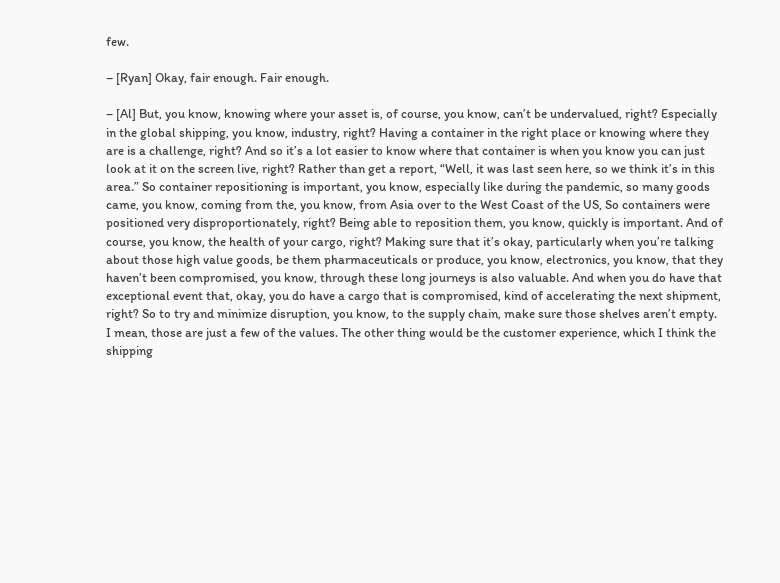few.

– [Ryan] Okay, fair enough. Fair enough.

– [Al] But, you know, knowing where your asset is, of course, you know, can’t be undervalued, right? Especially in the global shipping, you know, industry, right? Having a container in the right place or knowing where they are is a challenge, right? And so it’s a lot easier to know where that container is when you know you can just look at it on the screen live, right? Rather than get a report, “Well, it was last seen here, so we think it’s in this area.” So container repositioning is important, you know, especially like during the pandemic, so many goods came, you know, coming from the, you know, from Asia over to the West Coast of the US, So containers were positioned very disproportionately, right? Being able to reposition them, you know, quickly is important. And of course, you know, the health of your cargo, right? Making sure that it’s okay, particularly when you’re talking about those high value goods, be them pharmaceuticals or produce, you know, electronics, you know, that they haven’t been compromised, you know, through these long journeys is also valuable. And when you do have that exceptional event that, okay, you do have a cargo that is compromised, kind of accelerating the next shipment, right? So to try and minimize disruption, you know, to the supply chain, make sure those shelves aren’t empty. I mean, those are just a few of the values. The other thing would be the customer experience, which I think the shipping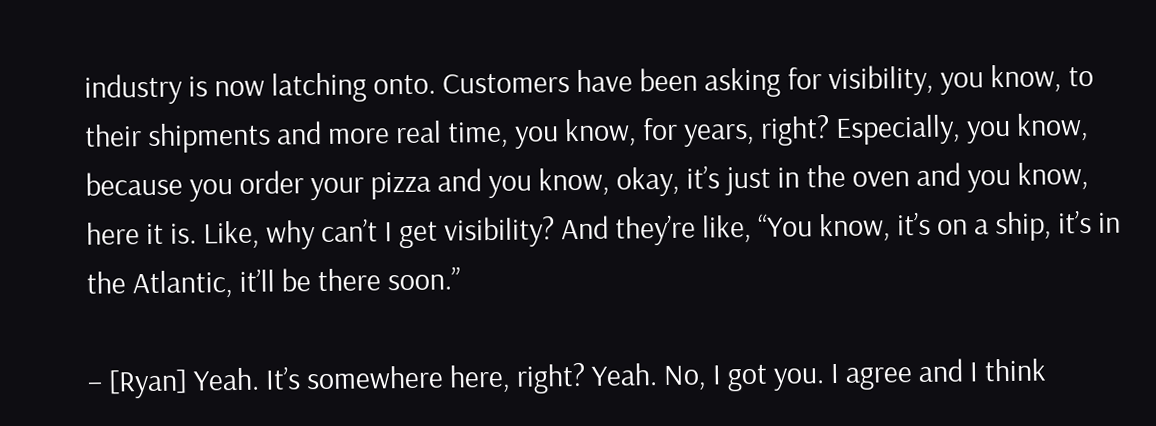industry is now latching onto. Customers have been asking for visibility, you know, to their shipments and more real time, you know, for years, right? Especially, you know, because you order your pizza and you know, okay, it’s just in the oven and you know, here it is. Like, why can’t I get visibility? And they’re like, “You know, it’s on a ship, it’s in the Atlantic, it’ll be there soon.”

– [Ryan] Yeah. It’s somewhere here, right? Yeah. No, I got you. I agree and I think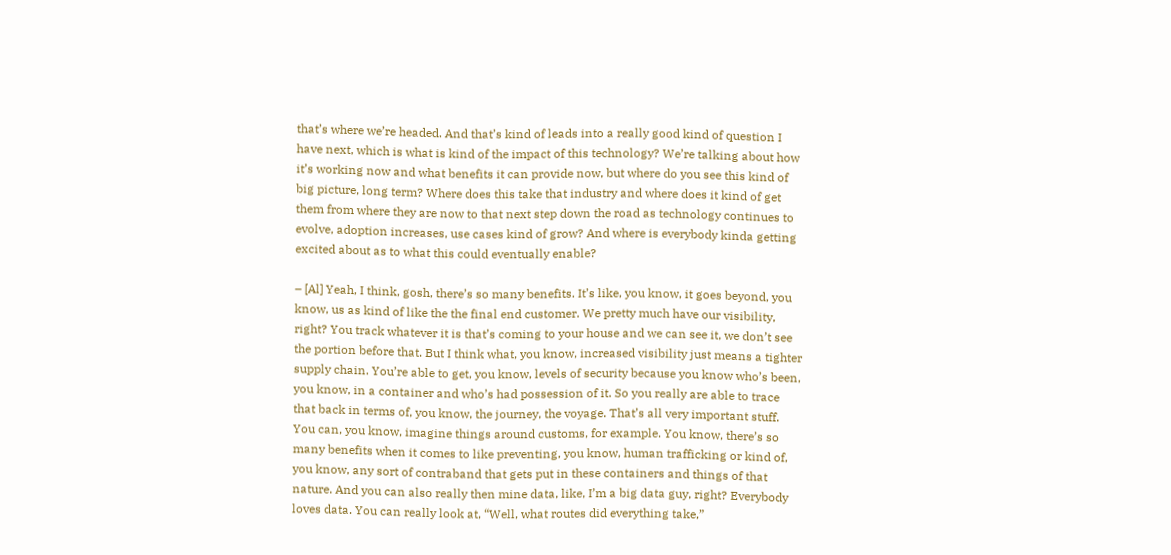that’s where we’re headed. And that’s kind of leads into a really good kind of question I have next, which is what is kind of the impact of this technology? We’re talking about how it’s working now and what benefits it can provide now, but where do you see this kind of big picture, long term? Where does this take that industry and where does it kind of get them from where they are now to that next step down the road as technology continues to evolve, adoption increases, use cases kind of grow? And where is everybody kinda getting excited about as to what this could eventually enable?

– [Al] Yeah, I think, gosh, there’s so many benefits. It’s like, you know, it goes beyond, you know, us as kind of like the the final end customer. We pretty much have our visibility, right? You track whatever it is that’s coming to your house and we can see it, we don’t see the portion before that. But I think what, you know, increased visibility just means a tighter supply chain. You’re able to get, you know, levels of security because you know who’s been, you know, in a container and who’s had possession of it. So you really are able to trace that back in terms of, you know, the journey, the voyage. That’s all very important stuff. You can, you know, imagine things around customs, for example. You know, there’s so many benefits when it comes to like preventing, you know, human trafficking or kind of, you know, any sort of contraband that gets put in these containers and things of that nature. And you can also really then mine data, like, I’m a big data guy, right? Everybody loves data. You can really look at, “Well, what routes did everything take,”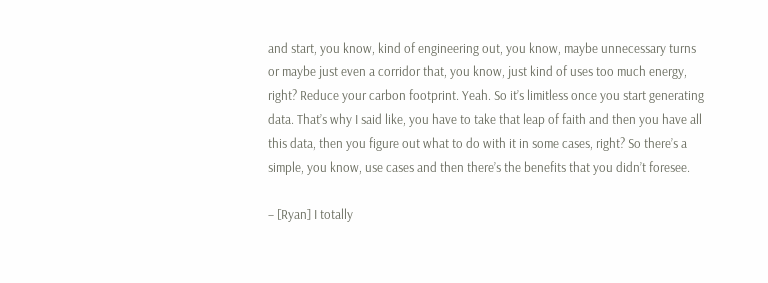and start, you know, kind of engineering out, you know, maybe unnecessary turns or maybe just even a corridor that, you know, just kind of uses too much energy, right? Reduce your carbon footprint. Yeah. So it’s limitless once you start generating data. That’s why I said like, you have to take that leap of faith and then you have all this data, then you figure out what to do with it in some cases, right? So there’s a simple, you know, use cases and then there’s the benefits that you didn’t foresee.

– [Ryan] I totally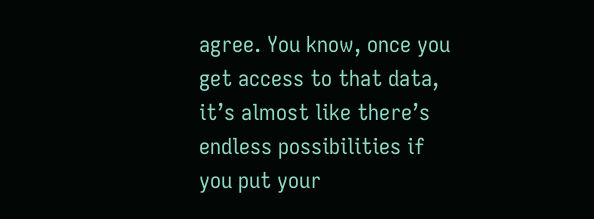agree. You know, once you get access to that data, it’s almost like there’s endless possibilities if you put your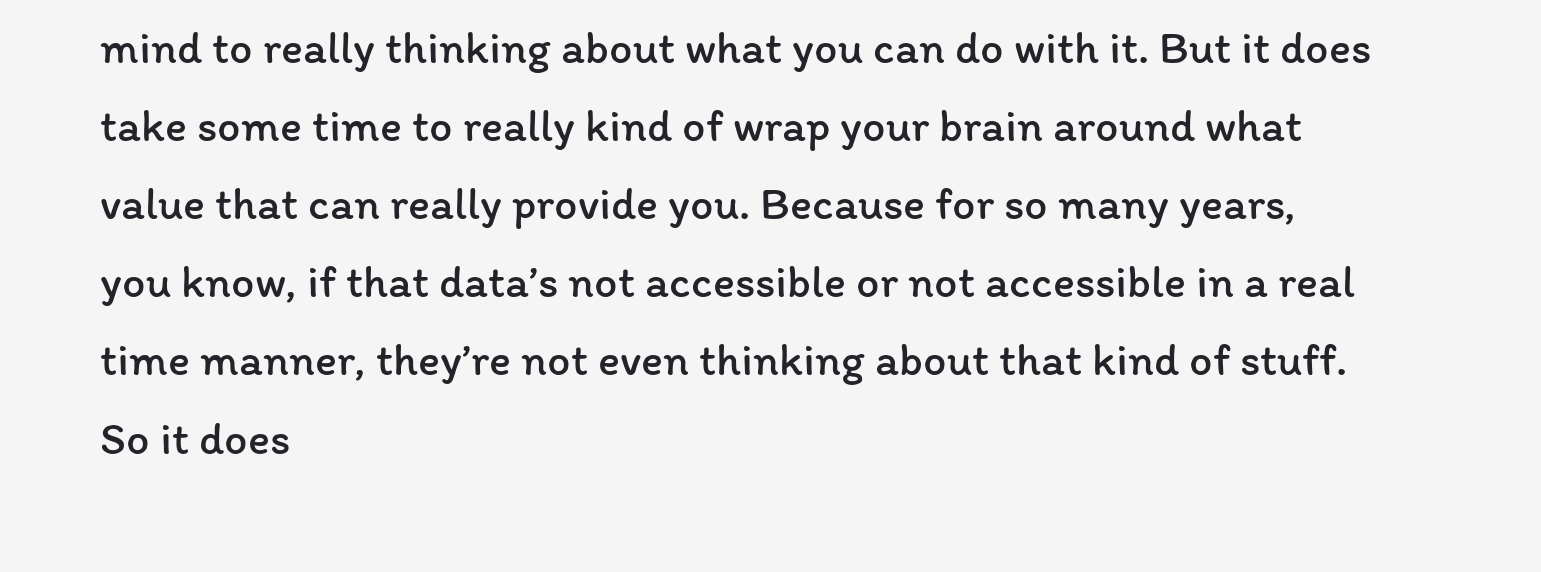mind to really thinking about what you can do with it. But it does take some time to really kind of wrap your brain around what value that can really provide you. Because for so many years, you know, if that data’s not accessible or not accessible in a real time manner, they’re not even thinking about that kind of stuff. So it does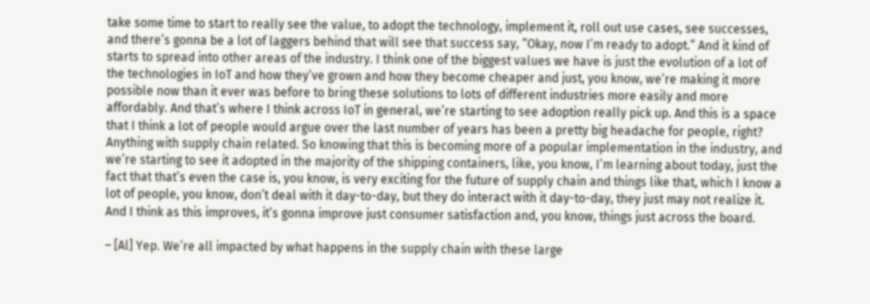take some time to start to really see the value, to adopt the technology, implement it, roll out use cases, see successes, and there’s gonna be a lot of laggers behind that will see that success say, “Okay, now I’m ready to adopt.” And it kind of starts to spread into other areas of the industry. I think one of the biggest values we have is just the evolution of a lot of the technologies in IoT and how they’ve grown and how they become cheaper and just, you know, we’re making it more possible now than it ever was before to bring these solutions to lots of different industries more easily and more affordably. And that’s where I think across IoT in general, we’re starting to see adoption really pick up. And this is a space that I think a lot of people would argue over the last number of years has been a pretty big headache for people, right? Anything with supply chain related. So knowing that this is becoming more of a popular implementation in the industry, and we’re starting to see it adopted in the majority of the shipping containers, like, you know, I’m learning about today, just the fact that that’s even the case is, you know, is very exciting for the future of supply chain and things like that, which I know a lot of people, you know, don’t deal with it day-to-day, but they do interact with it day-to-day, they just may not realize it. And I think as this improves, it’s gonna improve just consumer satisfaction and, you know, things just across the board.

– [Al] Yep. We’re all impacted by what happens in the supply chain with these large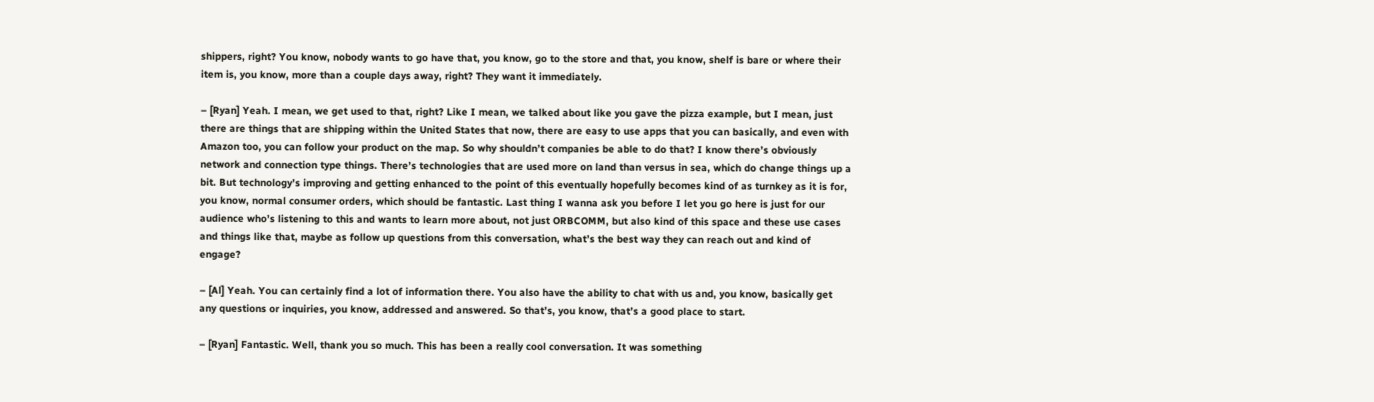shippers, right? You know, nobody wants to go have that, you know, go to the store and that, you know, shelf is bare or where their item is, you know, more than a couple days away, right? They want it immediately.

– [Ryan] Yeah. I mean, we get used to that, right? Like I mean, we talked about like you gave the pizza example, but I mean, just there are things that are shipping within the United States that now, there are easy to use apps that you can basically, and even with Amazon too, you can follow your product on the map. So why shouldn’t companies be able to do that? I know there’s obviously network and connection type things. There’s technologies that are used more on land than versus in sea, which do change things up a bit. But technology’s improving and getting enhanced to the point of this eventually hopefully becomes kind of as turnkey as it is for, you know, normal consumer orders, which should be fantastic. Last thing I wanna ask you before I let you go here is just for our audience who’s listening to this and wants to learn more about, not just ORBCOMM, but also kind of this space and these use cases and things like that, maybe as follow up questions from this conversation, what’s the best way they can reach out and kind of engage?

– [Al] Yeah. You can certainly find a lot of information there. You also have the ability to chat with us and, you know, basically get any questions or inquiries, you know, addressed and answered. So that’s, you know, that’s a good place to start.

– [Ryan] Fantastic. Well, thank you so much. This has been a really cool conversation. It was something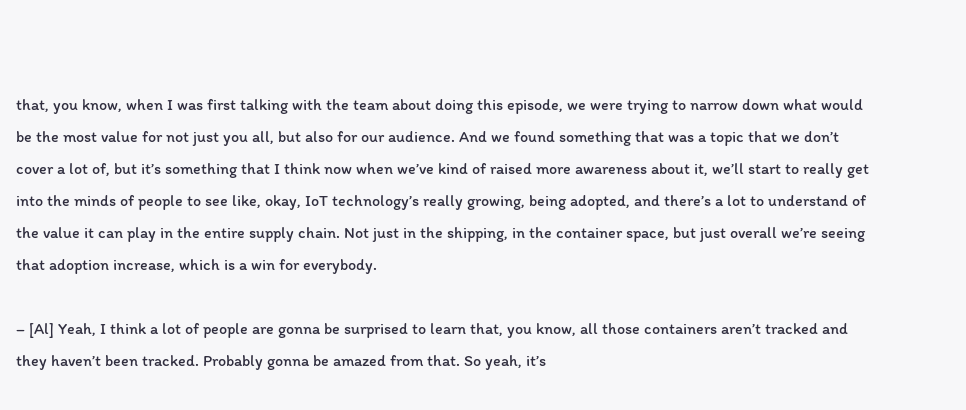that, you know, when I was first talking with the team about doing this episode, we were trying to narrow down what would be the most value for not just you all, but also for our audience. And we found something that was a topic that we don’t cover a lot of, but it’s something that I think now when we’ve kind of raised more awareness about it, we’ll start to really get into the minds of people to see like, okay, IoT technology’s really growing, being adopted, and there’s a lot to understand of the value it can play in the entire supply chain. Not just in the shipping, in the container space, but just overall we’re seeing that adoption increase, which is a win for everybody.

– [Al] Yeah, I think a lot of people are gonna be surprised to learn that, you know, all those containers aren’t tracked and they haven’t been tracked. Probably gonna be amazed from that. So yeah, it’s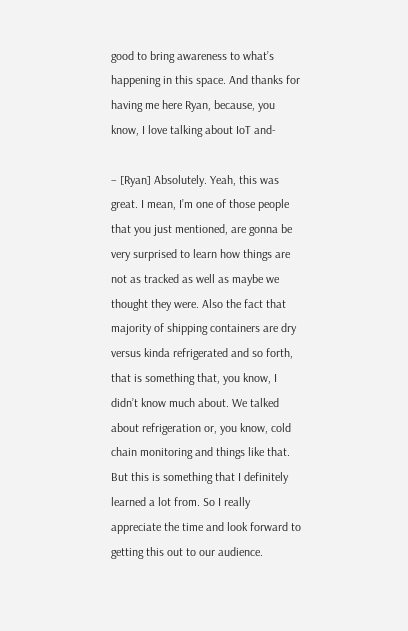good to bring awareness to what’s happening in this space. And thanks for having me here Ryan, because, you know, I love talking about IoT and-

– [Ryan] Absolutely. Yeah, this was great. I mean, I’m one of those people that you just mentioned, are gonna be very surprised to learn how things are not as tracked as well as maybe we thought they were. Also the fact that majority of shipping containers are dry versus kinda refrigerated and so forth, that is something that, you know, I didn’t know much about. We talked about refrigeration or, you know, cold chain monitoring and things like that. But this is something that I definitely learned a lot from. So I really appreciate the time and look forward to getting this out to our audience.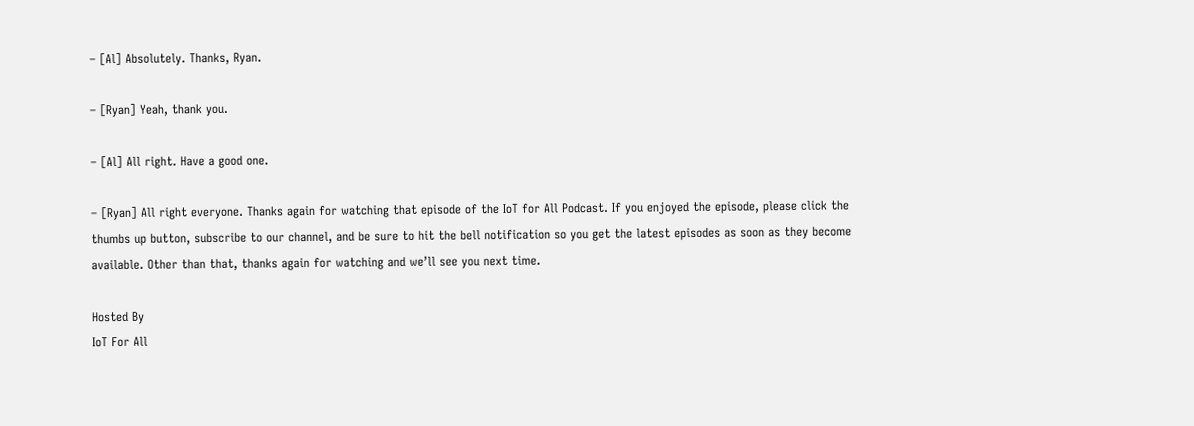– [Al] Absolutely. Thanks, Ryan.

– [Ryan] Yeah, thank you.

– [Al] All right. Have a good one.

– [Ryan] All right everyone. Thanks again for watching that episode of the IoT for All Podcast. If you enjoyed the episode, please click the thumbs up button, subscribe to our channel, and be sure to hit the bell notification so you get the latest episodes as soon as they become available. Other than that, thanks again for watching and we’ll see you next time.

Hosted By
IoT For All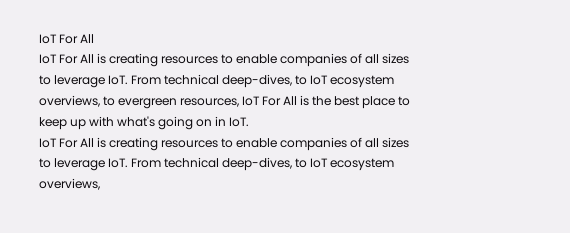IoT For All
IoT For All is creating resources to enable companies of all sizes to leverage IoT. From technical deep-dives, to IoT ecosystem overviews, to evergreen resources, IoT For All is the best place to keep up with what's going on in IoT.
IoT For All is creating resources to enable companies of all sizes to leverage IoT. From technical deep-dives, to IoT ecosystem overviews,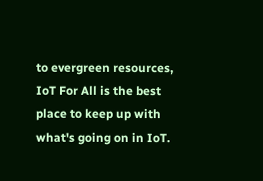to evergreen resources, IoT For All is the best place to keep up with what's going on in IoT.